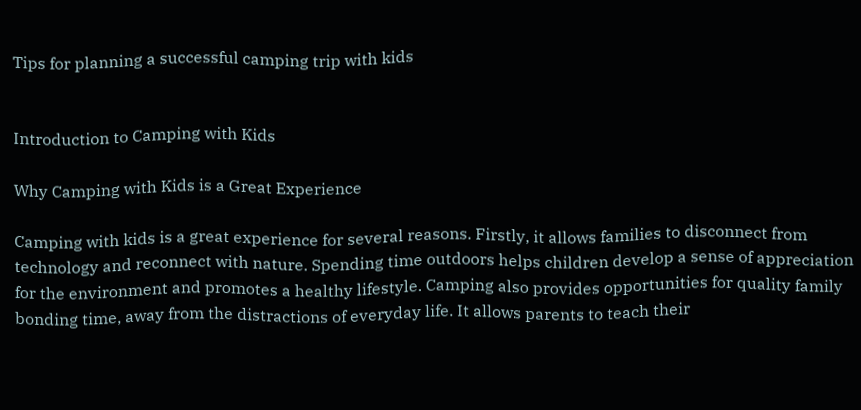Tips for planning a successful camping trip with kids


Introduction to Camping with Kids

Why Camping with Kids is a Great Experience

Camping with kids is a great experience for several reasons. Firstly, it allows families to disconnect from technology and reconnect with nature. Spending time outdoors helps children develop a sense of appreciation for the environment and promotes a healthy lifestyle. Camping also provides opportunities for quality family bonding time, away from the distractions of everyday life. It allows parents to teach their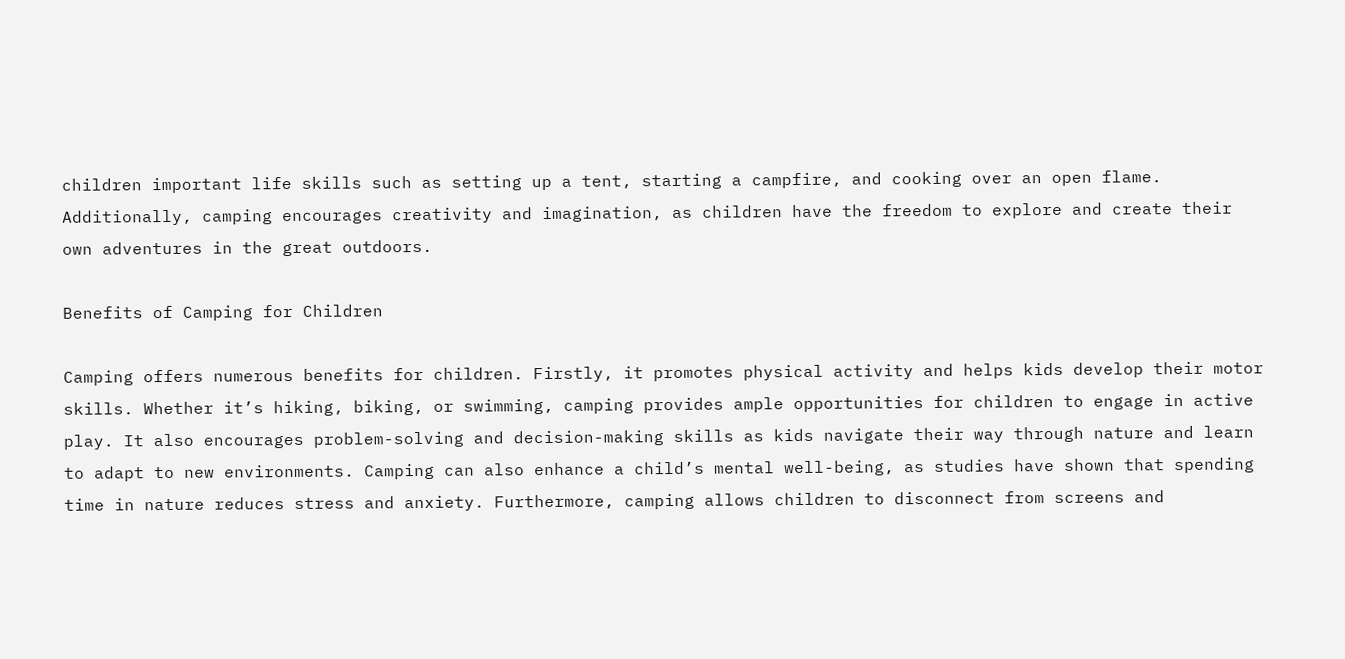children important life skills such as setting up a tent, starting a campfire, and cooking over an open flame. Additionally, camping encourages creativity and imagination, as children have the freedom to explore and create their own adventures in the great outdoors.

Benefits of Camping for Children

Camping offers numerous benefits for children. Firstly, it promotes physical activity and helps kids develop their motor skills. Whether it’s hiking, biking, or swimming, camping provides ample opportunities for children to engage in active play. It also encourages problem-solving and decision-making skills as kids navigate their way through nature and learn to adapt to new environments. Camping can also enhance a child’s mental well-being, as studies have shown that spending time in nature reduces stress and anxiety. Furthermore, camping allows children to disconnect from screens and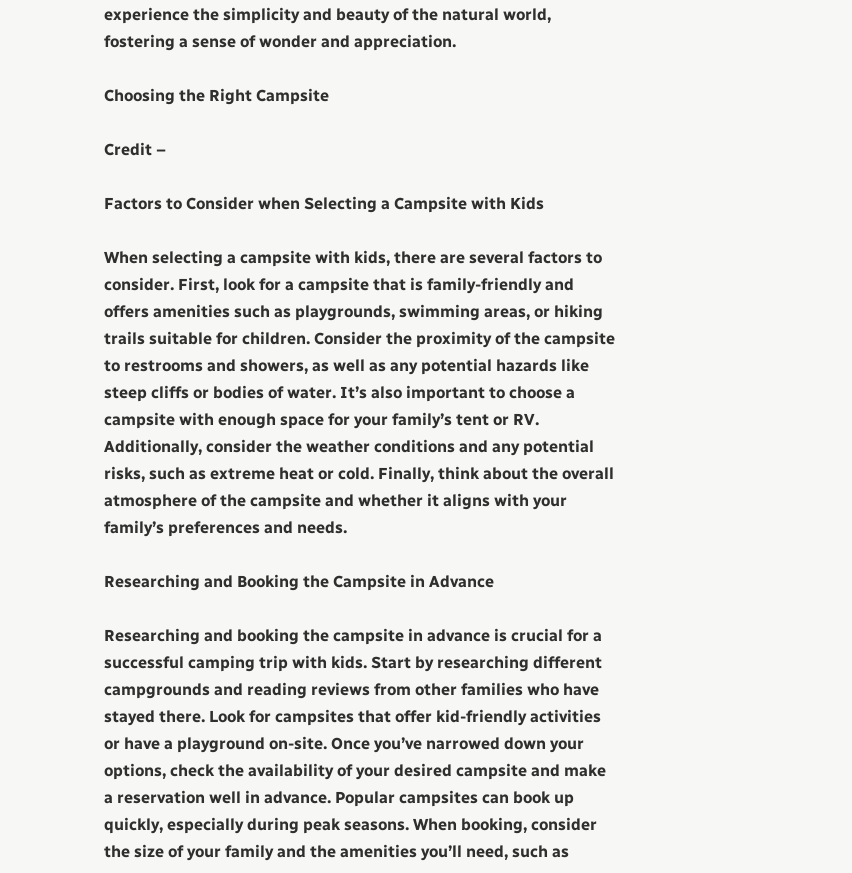experience the simplicity and beauty of the natural world, fostering a sense of wonder and appreciation.

Choosing the Right Campsite

Credit –

Factors to Consider when Selecting a Campsite with Kids

When selecting a campsite with kids, there are several factors to consider. First, look for a campsite that is family-friendly and offers amenities such as playgrounds, swimming areas, or hiking trails suitable for children. Consider the proximity of the campsite to restrooms and showers, as well as any potential hazards like steep cliffs or bodies of water. It’s also important to choose a campsite with enough space for your family’s tent or RV. Additionally, consider the weather conditions and any potential risks, such as extreme heat or cold. Finally, think about the overall atmosphere of the campsite and whether it aligns with your family’s preferences and needs.

Researching and Booking the Campsite in Advance

Researching and booking the campsite in advance is crucial for a successful camping trip with kids. Start by researching different campgrounds and reading reviews from other families who have stayed there. Look for campsites that offer kid-friendly activities or have a playground on-site. Once you’ve narrowed down your options, check the availability of your desired campsite and make a reservation well in advance. Popular campsites can book up quickly, especially during peak seasons. When booking, consider the size of your family and the amenities you’ll need, such as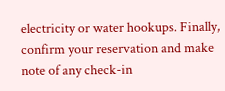electricity or water hookups. Finally, confirm your reservation and make note of any check-in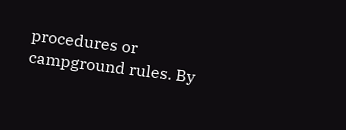procedures or campground rules. By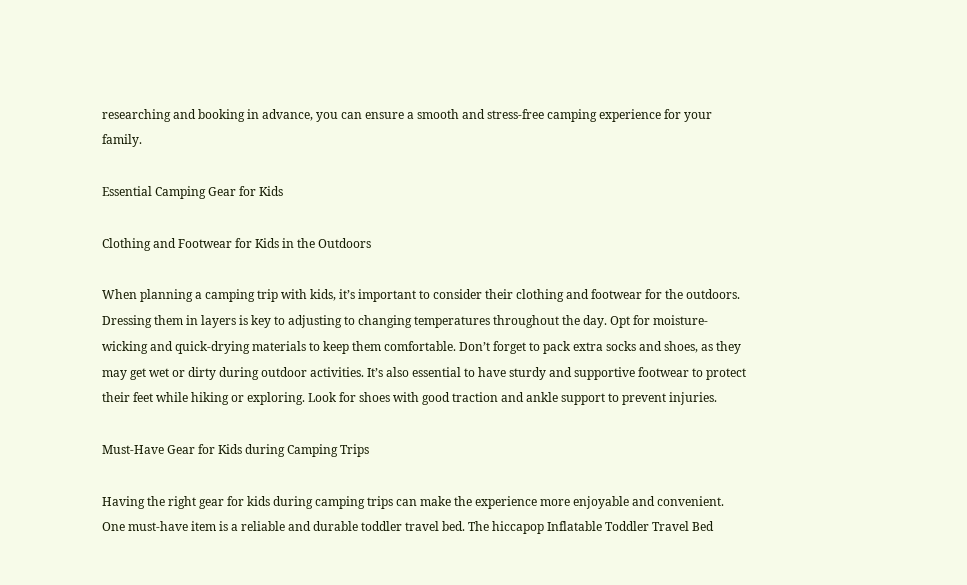researching and booking in advance, you can ensure a smooth and stress-free camping experience for your family.

Essential Camping Gear for Kids

Clothing and Footwear for Kids in the Outdoors

When planning a camping trip with kids, it’s important to consider their clothing and footwear for the outdoors. Dressing them in layers is key to adjusting to changing temperatures throughout the day. Opt for moisture-wicking and quick-drying materials to keep them comfortable. Don’t forget to pack extra socks and shoes, as they may get wet or dirty during outdoor activities. It’s also essential to have sturdy and supportive footwear to protect their feet while hiking or exploring. Look for shoes with good traction and ankle support to prevent injuries.

Must-Have Gear for Kids during Camping Trips

Having the right gear for kids during camping trips can make the experience more enjoyable and convenient. One must-have item is a reliable and durable toddler travel bed. The hiccapop Inflatable Toddler Travel Bed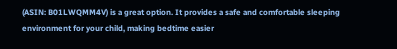(ASIN: B01LWQMM4V) is a great option. It provides a safe and comfortable sleeping environment for your child, making bedtime easier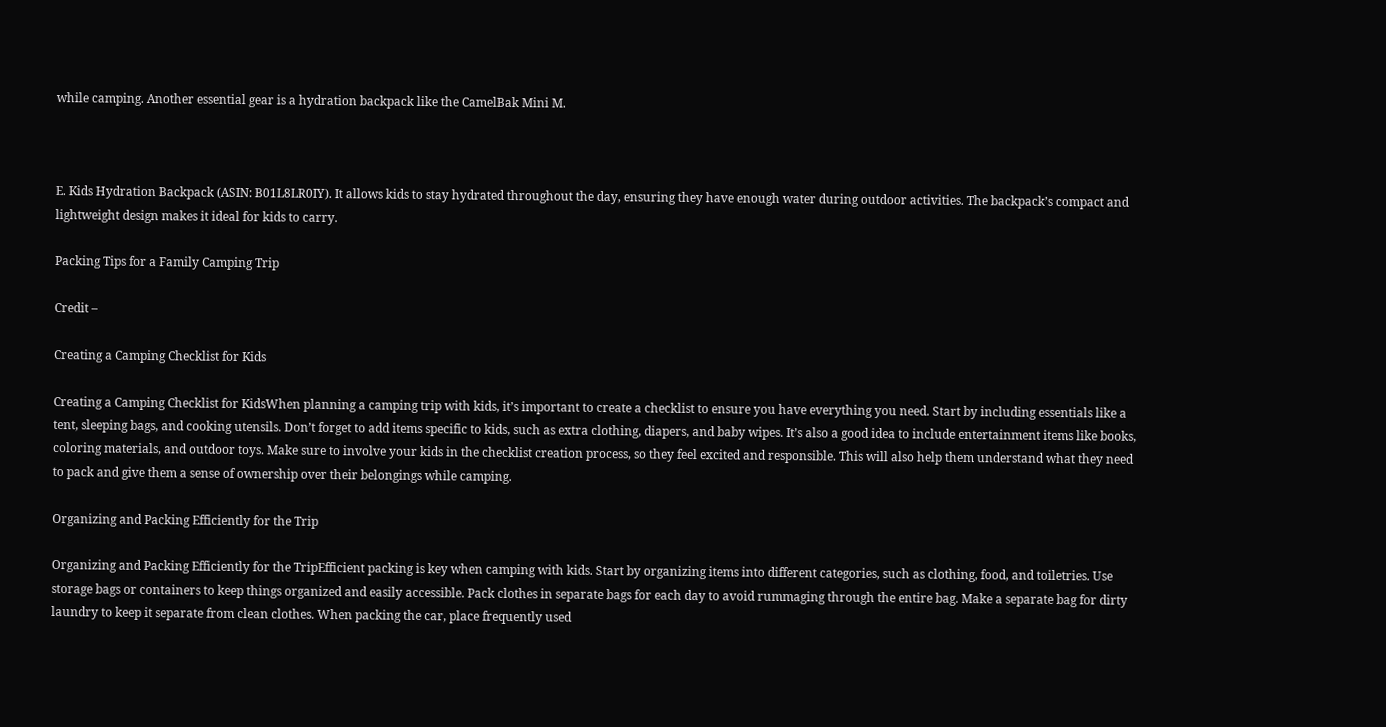while camping. Another essential gear is a hydration backpack like the CamelBak Mini M.



E. Kids Hydration Backpack (ASIN: B01L8LR0IY). It allows kids to stay hydrated throughout the day, ensuring they have enough water during outdoor activities. The backpack’s compact and lightweight design makes it ideal for kids to carry.

Packing Tips for a Family Camping Trip

Credit –

Creating a Camping Checklist for Kids

Creating a Camping Checklist for KidsWhen planning a camping trip with kids, it’s important to create a checklist to ensure you have everything you need. Start by including essentials like a tent, sleeping bags, and cooking utensils. Don’t forget to add items specific to kids, such as extra clothing, diapers, and baby wipes. It’s also a good idea to include entertainment items like books, coloring materials, and outdoor toys. Make sure to involve your kids in the checklist creation process, so they feel excited and responsible. This will also help them understand what they need to pack and give them a sense of ownership over their belongings while camping.

Organizing and Packing Efficiently for the Trip

Organizing and Packing Efficiently for the TripEfficient packing is key when camping with kids. Start by organizing items into different categories, such as clothing, food, and toiletries. Use storage bags or containers to keep things organized and easily accessible. Pack clothes in separate bags for each day to avoid rummaging through the entire bag. Make a separate bag for dirty laundry to keep it separate from clean clothes. When packing the car, place frequently used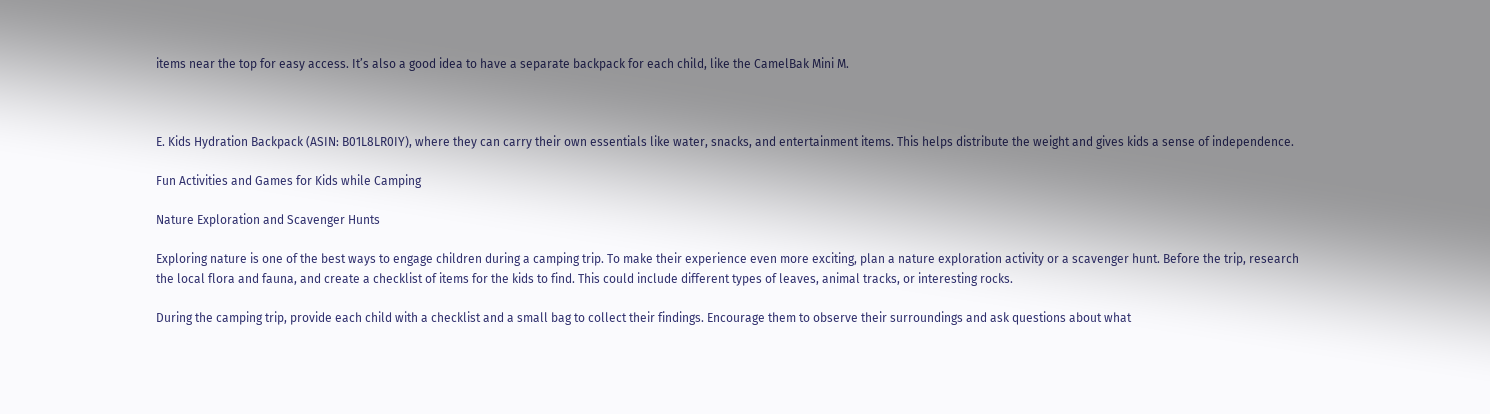items near the top for easy access. It’s also a good idea to have a separate backpack for each child, like the CamelBak Mini M.



E. Kids Hydration Backpack (ASIN: B01L8LR0IY), where they can carry their own essentials like water, snacks, and entertainment items. This helps distribute the weight and gives kids a sense of independence.

Fun Activities and Games for Kids while Camping

Nature Exploration and Scavenger Hunts

Exploring nature is one of the best ways to engage children during a camping trip. To make their experience even more exciting, plan a nature exploration activity or a scavenger hunt. Before the trip, research the local flora and fauna, and create a checklist of items for the kids to find. This could include different types of leaves, animal tracks, or interesting rocks.

During the camping trip, provide each child with a checklist and a small bag to collect their findings. Encourage them to observe their surroundings and ask questions about what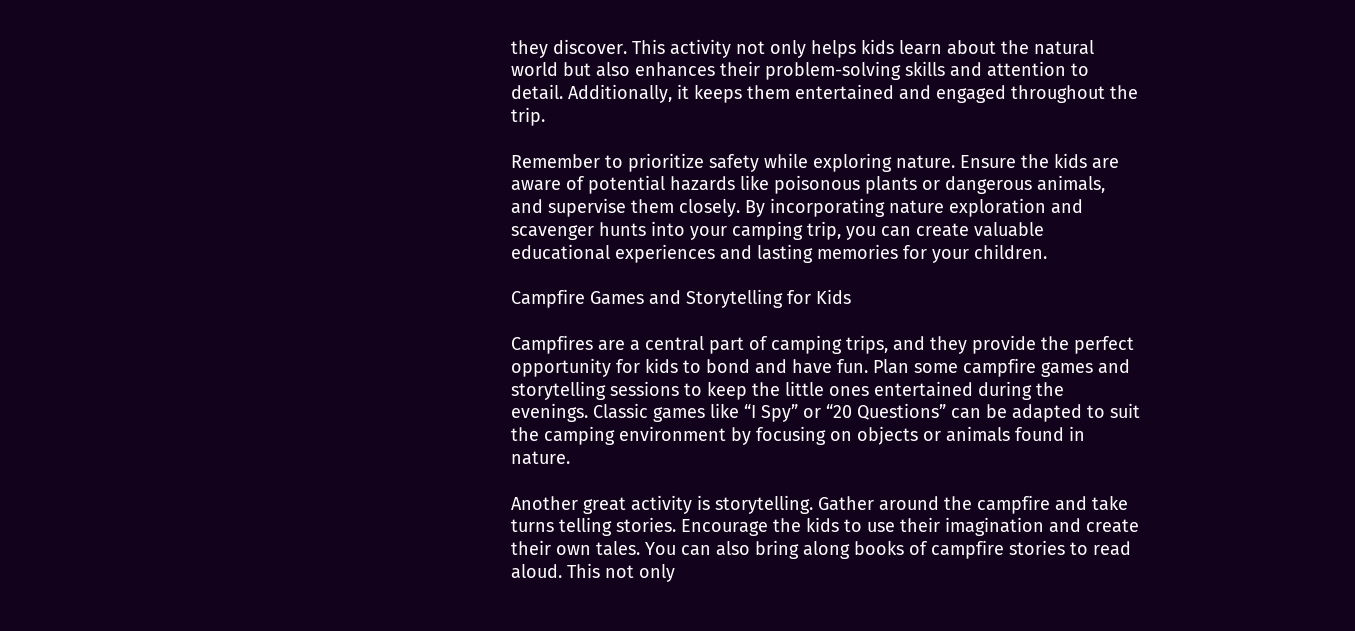they discover. This activity not only helps kids learn about the natural world but also enhances their problem-solving skills and attention to detail. Additionally, it keeps them entertained and engaged throughout the trip.

Remember to prioritize safety while exploring nature. Ensure the kids are aware of potential hazards like poisonous plants or dangerous animals, and supervise them closely. By incorporating nature exploration and scavenger hunts into your camping trip, you can create valuable educational experiences and lasting memories for your children.

Campfire Games and Storytelling for Kids

Campfires are a central part of camping trips, and they provide the perfect opportunity for kids to bond and have fun. Plan some campfire games and storytelling sessions to keep the little ones entertained during the evenings. Classic games like “I Spy” or “20 Questions” can be adapted to suit the camping environment by focusing on objects or animals found in nature.

Another great activity is storytelling. Gather around the campfire and take turns telling stories. Encourage the kids to use their imagination and create their own tales. You can also bring along books of campfire stories to read aloud. This not only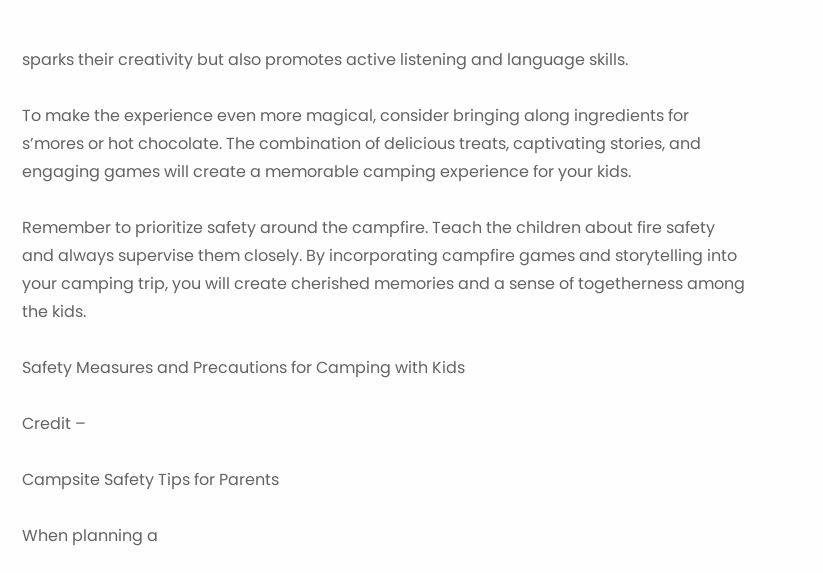sparks their creativity but also promotes active listening and language skills.

To make the experience even more magical, consider bringing along ingredients for s’mores or hot chocolate. The combination of delicious treats, captivating stories, and engaging games will create a memorable camping experience for your kids.

Remember to prioritize safety around the campfire. Teach the children about fire safety and always supervise them closely. By incorporating campfire games and storytelling into your camping trip, you will create cherished memories and a sense of togetherness among the kids.

Safety Measures and Precautions for Camping with Kids

Credit –

Campsite Safety Tips for Parents

When planning a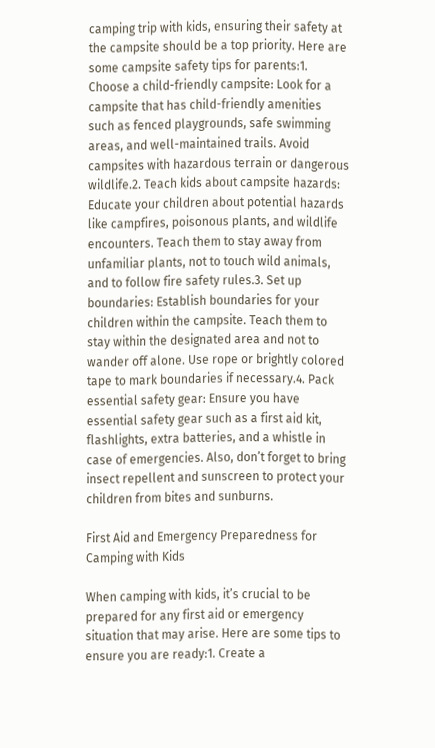camping trip with kids, ensuring their safety at the campsite should be a top priority. Here are some campsite safety tips for parents:1. Choose a child-friendly campsite: Look for a campsite that has child-friendly amenities such as fenced playgrounds, safe swimming areas, and well-maintained trails. Avoid campsites with hazardous terrain or dangerous wildlife.2. Teach kids about campsite hazards: Educate your children about potential hazards like campfires, poisonous plants, and wildlife encounters. Teach them to stay away from unfamiliar plants, not to touch wild animals, and to follow fire safety rules.3. Set up boundaries: Establish boundaries for your children within the campsite. Teach them to stay within the designated area and not to wander off alone. Use rope or brightly colored tape to mark boundaries if necessary.4. Pack essential safety gear: Ensure you have essential safety gear such as a first aid kit, flashlights, extra batteries, and a whistle in case of emergencies. Also, don’t forget to bring insect repellent and sunscreen to protect your children from bites and sunburns.

First Aid and Emergency Preparedness for Camping with Kids

When camping with kids, it’s crucial to be prepared for any first aid or emergency situation that may arise. Here are some tips to ensure you are ready:1. Create a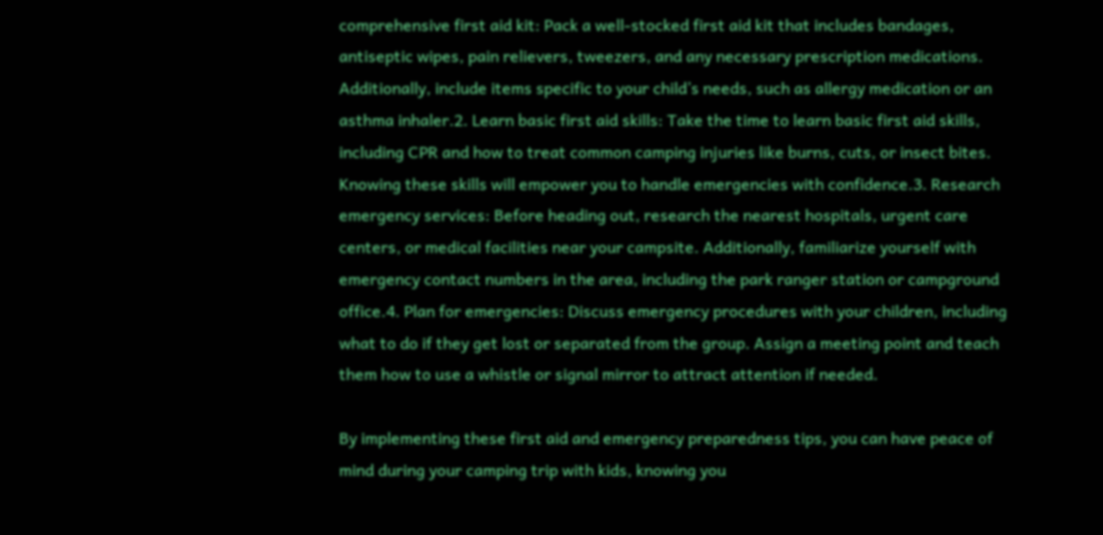comprehensive first aid kit: Pack a well-stocked first aid kit that includes bandages, antiseptic wipes, pain relievers, tweezers, and any necessary prescription medications. Additionally, include items specific to your child’s needs, such as allergy medication or an asthma inhaler.2. Learn basic first aid skills: Take the time to learn basic first aid skills, including CPR and how to treat common camping injuries like burns, cuts, or insect bites. Knowing these skills will empower you to handle emergencies with confidence.3. Research emergency services: Before heading out, research the nearest hospitals, urgent care centers, or medical facilities near your campsite. Additionally, familiarize yourself with emergency contact numbers in the area, including the park ranger station or campground office.4. Plan for emergencies: Discuss emergency procedures with your children, including what to do if they get lost or separated from the group. Assign a meeting point and teach them how to use a whistle or signal mirror to attract attention if needed.

By implementing these first aid and emergency preparedness tips, you can have peace of mind during your camping trip with kids, knowing you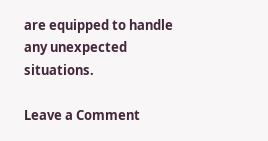are equipped to handle any unexpected situations.

Leave a Comment